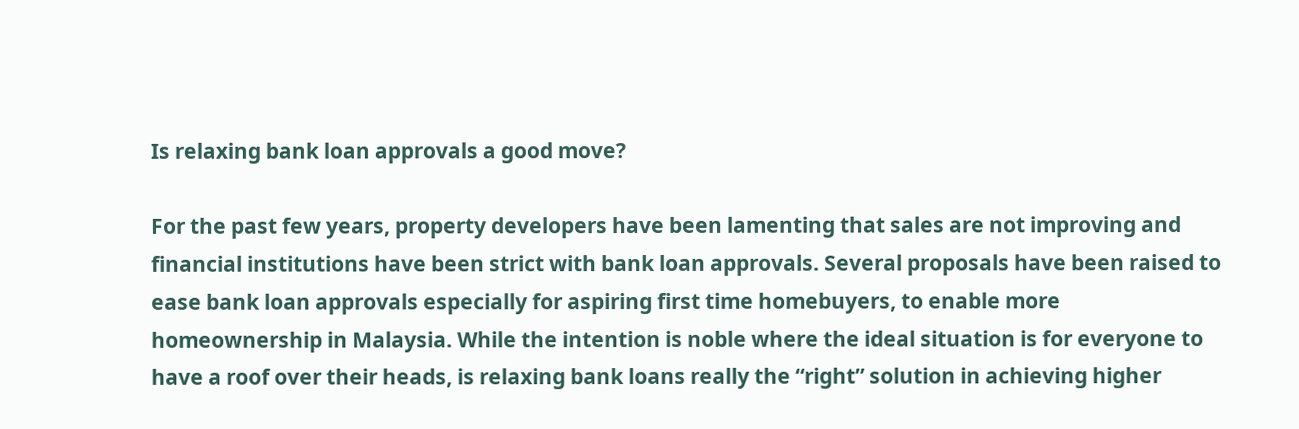Is relaxing bank loan approvals a good move?

For the past few years, property developers have been lamenting that sales are not improving and financial institutions have been strict with bank loan approvals. Several proposals have been raised to ease bank loan approvals especially for aspiring first time homebuyers, to enable more homeownership in Malaysia. While the intention is noble where the ideal situation is for everyone to have a roof over their heads, is relaxing bank loans really the “right” solution in achieving higher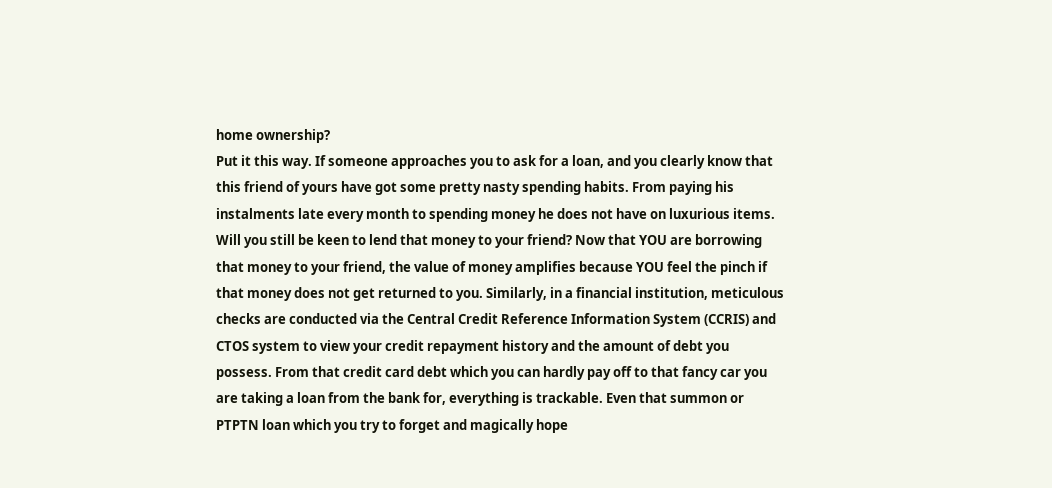home ownership?
Put it this way. If someone approaches you to ask for a loan, and you clearly know that this friend of yours have got some pretty nasty spending habits. From paying his instalments late every month to spending money he does not have on luxurious items. Will you still be keen to lend that money to your friend? Now that YOU are borrowing that money to your friend, the value of money amplifies because YOU feel the pinch if that money does not get returned to you. Similarly, in a financial institution, meticulous checks are conducted via the Central Credit Reference Information System (CCRIS) and CTOS system to view your credit repayment history and the amount of debt you possess. From that credit card debt which you can hardly pay off to that fancy car you are taking a loan from the bank for, everything is trackable. Even that summon or PTPTN loan which you try to forget and magically hope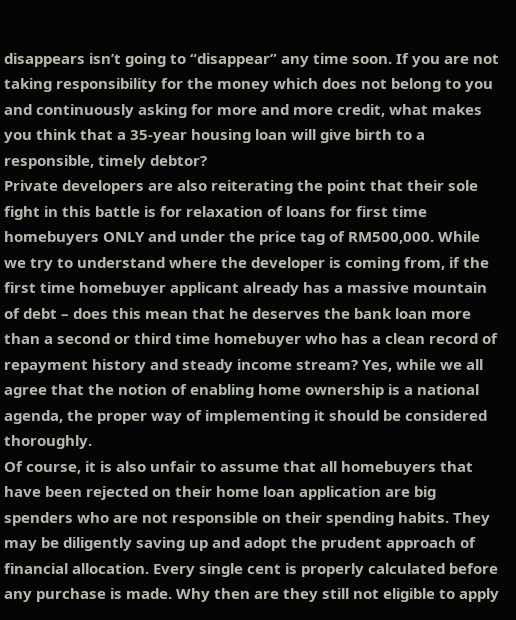disappears isn’t going to “disappear” any time soon. If you are not taking responsibility for the money which does not belong to you and continuously asking for more and more credit, what makes you think that a 35-year housing loan will give birth to a responsible, timely debtor?
Private developers are also reiterating the point that their sole fight in this battle is for relaxation of loans for first time homebuyers ONLY and under the price tag of RM500,000. While we try to understand where the developer is coming from, if the first time homebuyer applicant already has a massive mountain of debt – does this mean that he deserves the bank loan more than a second or third time homebuyer who has a clean record of repayment history and steady income stream? Yes, while we all agree that the notion of enabling home ownership is a national agenda, the proper way of implementing it should be considered thoroughly.
Of course, it is also unfair to assume that all homebuyers that have been rejected on their home loan application are big spenders who are not responsible on their spending habits. They may be diligently saving up and adopt the prudent approach of financial allocation. Every single cent is properly calculated before any purchase is made. Why then are they still not eligible to apply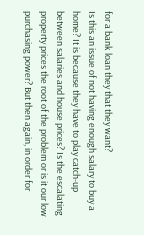for a bank loan they that they want?
Is this an issue of not having enough salary to buy a home? It is because they have to play catch-up between salaries and house prices? Is the escalating property prices the root of the problem or is it our low purchasing power? But then again, in order for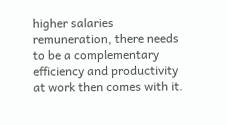higher salaries remuneration, there needs to be a complementary efficiency and productivity at work then comes with it.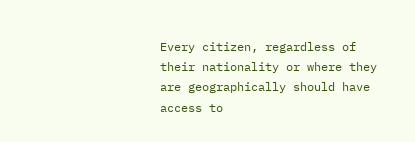Every citizen, regardless of their nationality or where they are geographically should have access to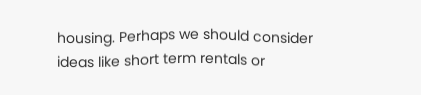housing. Perhaps we should consider ideas like short term rentals or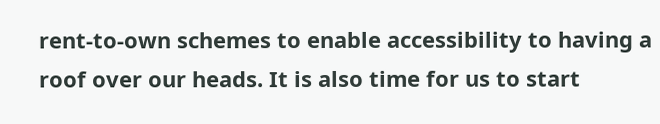rent-to-own schemes to enable accessibility to having a roof over our heads. It is also time for us to start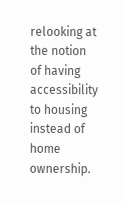relooking at the notion of having accessibility to housing instead of home ownership.